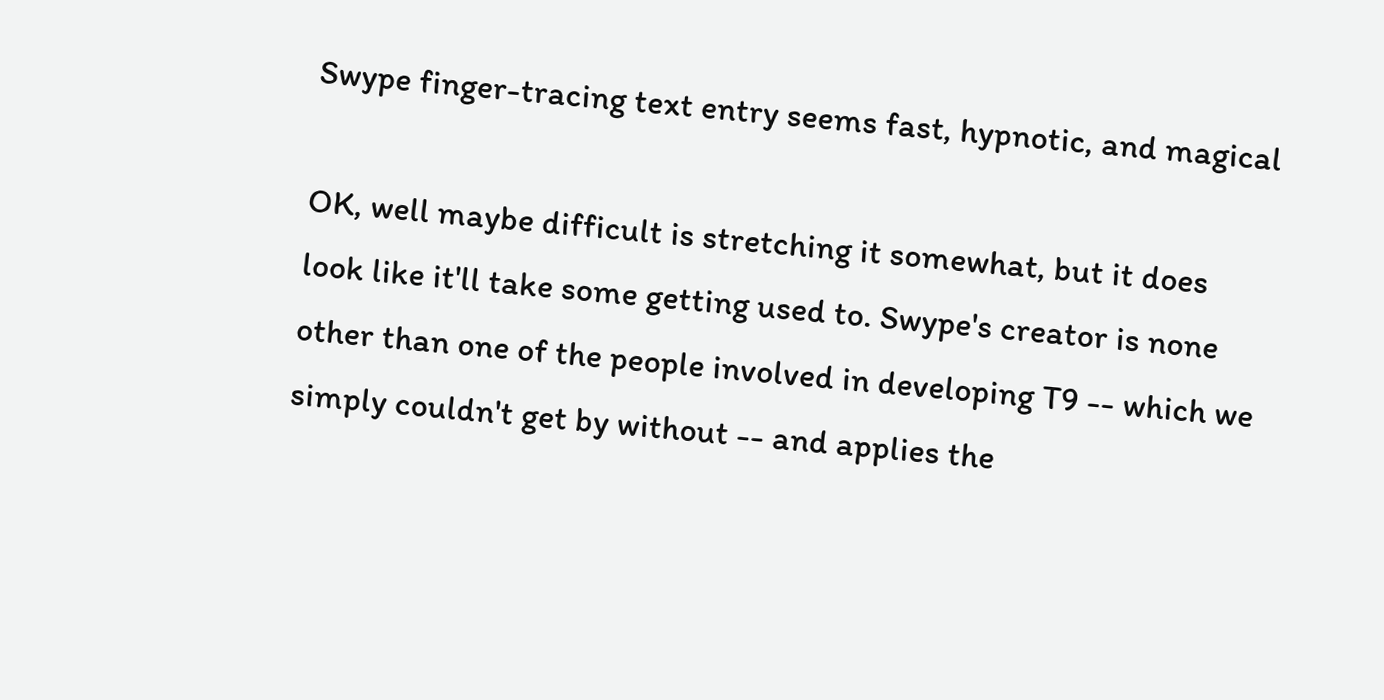Swype finger-tracing text entry seems fast, hypnotic, and magical

OK, well maybe difficult is stretching it somewhat, but it does look like it'll take some getting used to. Swype's creator is none other than one of the people involved in developing T9 -- which we simply couldn't get by without -- and applies the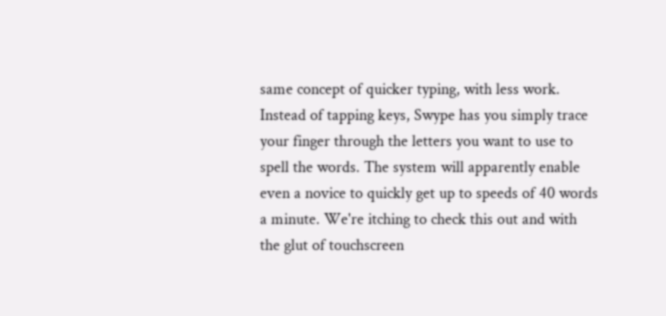same concept of quicker typing, with less work. Instead of tapping keys, Swype has you simply trace your finger through the letters you want to use to spell the words. The system will apparently enable even a novice to quickly get up to speeds of 40 words a minute. We're itching to check this out and with the glut of touchscreen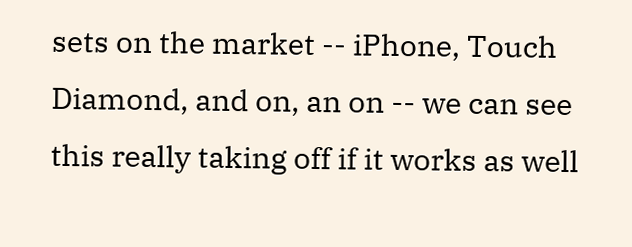sets on the market -- iPhone, Touch Diamond, and on, an on -- we can see this really taking off if it works as well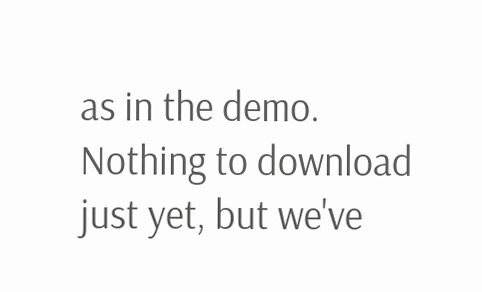as in the demo. Nothing to download just yet, but we've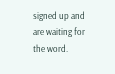signed up and are waiting for the word.